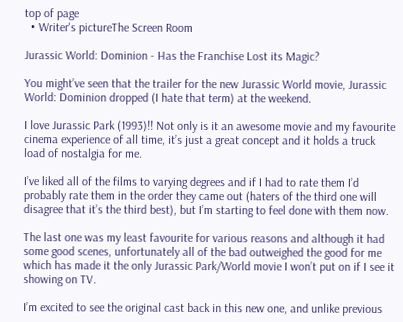top of page
  • Writer's pictureThe Screen Room

Jurassic World: Dominion - Has the Franchise Lost its Magic?

You might’ve seen that the trailer for the new Jurassic World movie, Jurassic World: Dominion dropped (I hate that term) at the weekend.

I love Jurassic Park (1993)!! Not only is it an awesome movie and my favourite cinema experience of all time, it’s just a great concept and it holds a truck load of nostalgia for me.

I’ve liked all of the films to varying degrees and if I had to rate them I’d probably rate them in the order they came out (haters of the third one will disagree that it’s the third best), but I’m starting to feel done with them now.

The last one was my least favourite for various reasons and although it had some good scenes, unfortunately all of the bad outweighed the good for me which has made it the only Jurassic Park/World movie I won’t put on if I see it showing on TV.

I’m excited to see the original cast back in this new one, and unlike previous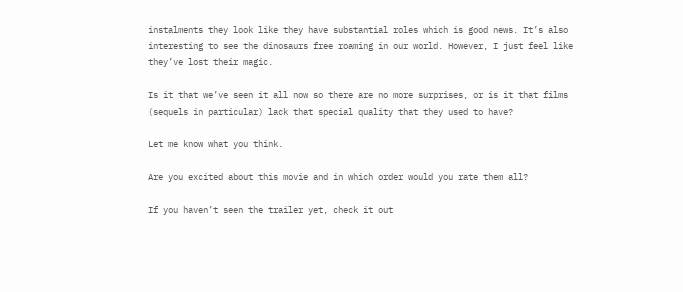instalments they look like they have substantial roles which is good news. It’s also interesting to see the dinosaurs free roaming in our world. However, I just feel like they’ve lost their magic.

Is it that we’ve seen it all now so there are no more surprises, or is it that films (sequels in particular) lack that special quality that they used to have?

Let me know what you think.

Are you excited about this movie and in which order would you rate them all?

If you haven’t seen the trailer yet, check it out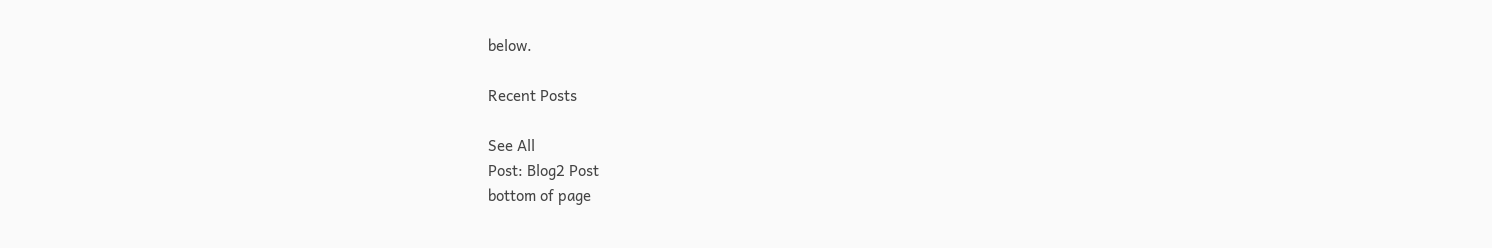below.

Recent Posts

See All
Post: Blog2 Post
bottom of page